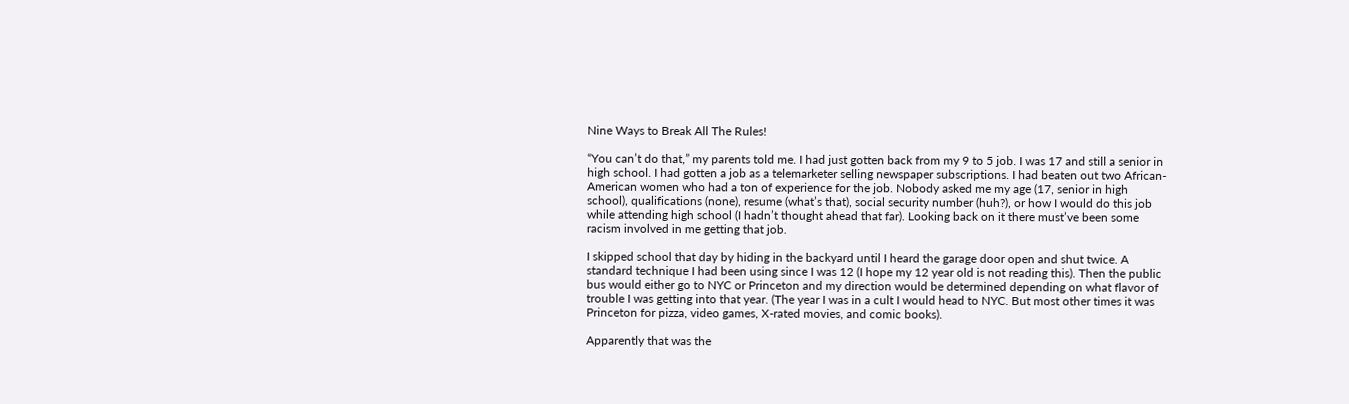Nine Ways to Break All The Rules!

“You can’t do that,” my parents told me. I had just gotten back from my 9 to 5 job. I was 17 and still a senior in high school. I had gotten a job as a telemarketer selling newspaper subscriptions. I had beaten out two African-American women who had a ton of experience for the job. Nobody asked me my age (17, senior in high school), qualifications (none), resume (what’s that), social security number (huh?), or how I would do this job while attending high school (I hadn’t thought ahead that far). Looking back on it there must’ve been some racism involved in me getting that job.

I skipped school that day by hiding in the backyard until I heard the garage door open and shut twice. A standard technique I had been using since I was 12 (I hope my 12 year old is not reading this). Then the public bus would either go to NYC or Princeton and my direction would be determined depending on what flavor of trouble I was getting into that year. (The year I was in a cult I would head to NYC. But most other times it was Princeton for pizza, video games, X-rated movies, and comic books).

Apparently that was the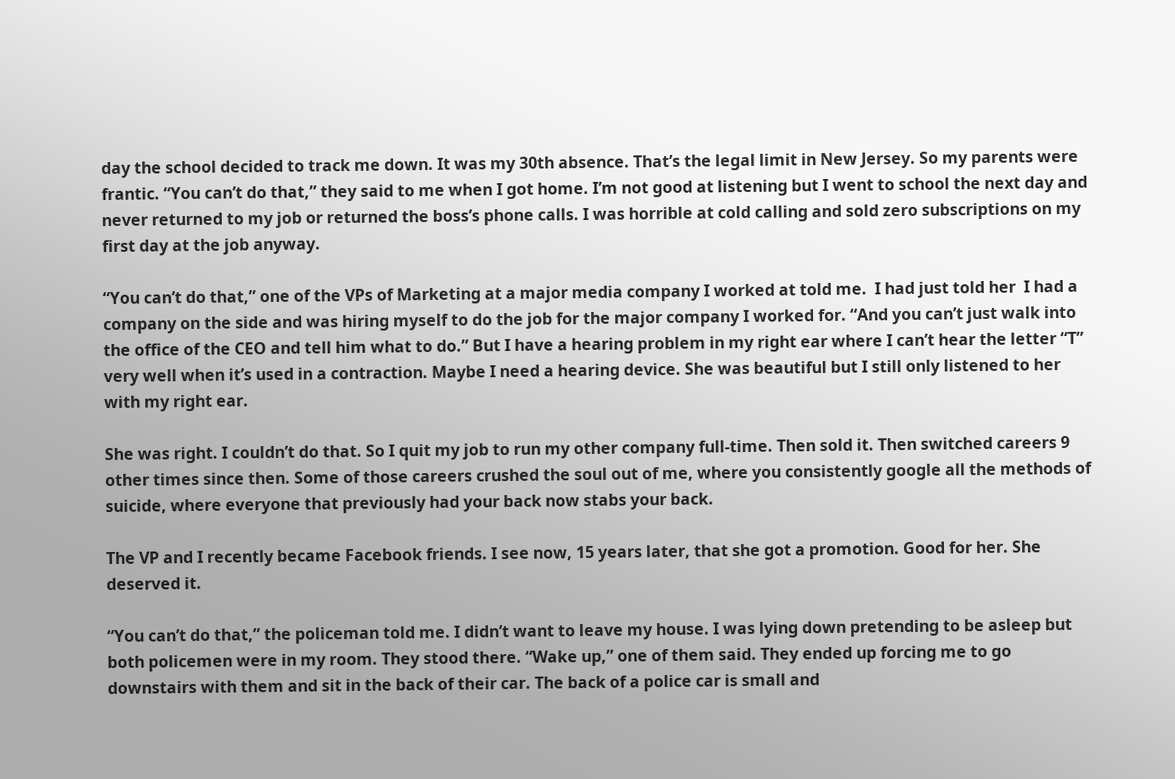day the school decided to track me down. It was my 30th absence. That’s the legal limit in New Jersey. So my parents were frantic. “You can’t do that,” they said to me when I got home. I’m not good at listening but I went to school the next day and never returned to my job or returned the boss’s phone calls. I was horrible at cold calling and sold zero subscriptions on my first day at the job anyway.

“You can’t do that,” one of the VPs of Marketing at a major media company I worked at told me.  I had just told her  I had a company on the side and was hiring myself to do the job for the major company I worked for. “And you can’t just walk into the office of the CEO and tell him what to do.” But I have a hearing problem in my right ear where I can’t hear the letter “T” very well when it’s used in a contraction. Maybe I need a hearing device. She was beautiful but I still only listened to her with my right ear.

She was right. I couldn’t do that. So I quit my job to run my other company full-time. Then sold it. Then switched careers 9 other times since then. Some of those careers crushed the soul out of me, where you consistently google all the methods of suicide, where everyone that previously had your back now stabs your back.

The VP and I recently became Facebook friends. I see now, 15 years later, that she got a promotion. Good for her. She deserved it.

“You can’t do that,” the policeman told me. I didn’t want to leave my house. I was lying down pretending to be asleep but both policemen were in my room. They stood there. “Wake up,” one of them said. They ended up forcing me to go downstairs with them and sit in the back of their car. The back of a police car is small and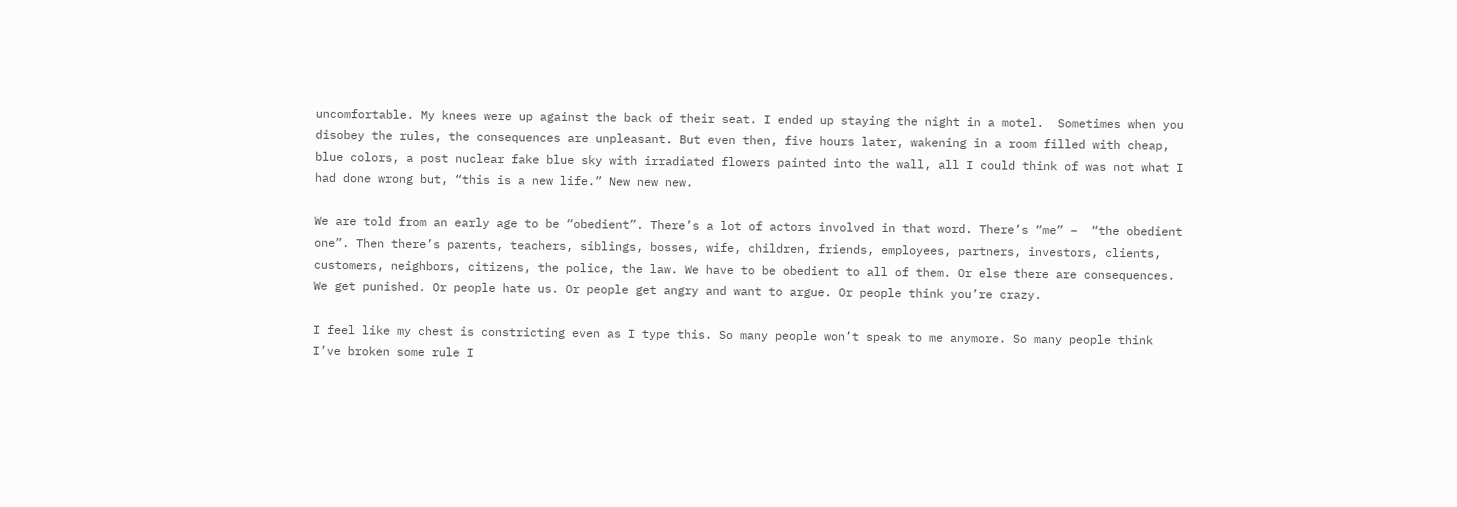uncomfortable. My knees were up against the back of their seat. I ended up staying the night in a motel.  Sometimes when you disobey the rules, the consequences are unpleasant. But even then, five hours later, wakening in a room filled with cheap, blue colors, a post nuclear fake blue sky with irradiated flowers painted into the wall, all I could think of was not what I had done wrong but, “this is a new life.” New new new.

We are told from an early age to be “obedient”. There’s a lot of actors involved in that word. There’s “me” –  “the obedient one”. Then there’s parents, teachers, siblings, bosses, wife, children, friends, employees, partners, investors, clients, customers, neighbors, citizens, the police, the law. We have to be obedient to all of them. Or else there are consequences. We get punished. Or people hate us. Or people get angry and want to argue. Or people think you’re crazy.

I feel like my chest is constricting even as I type this. So many people won’t speak to me anymore. So many people think I’ve broken some rule I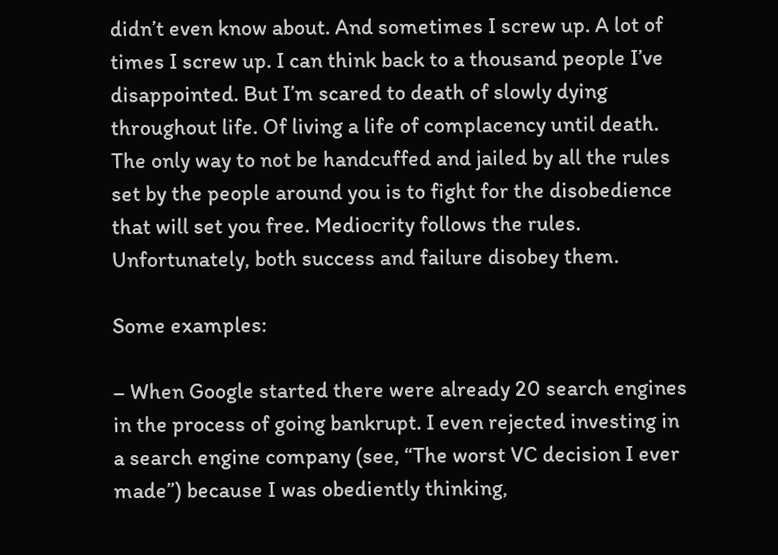didn’t even know about. And sometimes I screw up. A lot of times I screw up. I can think back to a thousand people I’ve disappointed. But I’m scared to death of slowly dying throughout life. Of living a life of complacency until death. The only way to not be handcuffed and jailed by all the rules set by the people around you is to fight for the disobedience that will set you free. Mediocrity follows the rules. Unfortunately, both success and failure disobey them.

Some examples:

– When Google started there were already 20 search engines in the process of going bankrupt. I even rejected investing in a search engine company (see, “The worst VC decision I ever made”) because I was obediently thinking,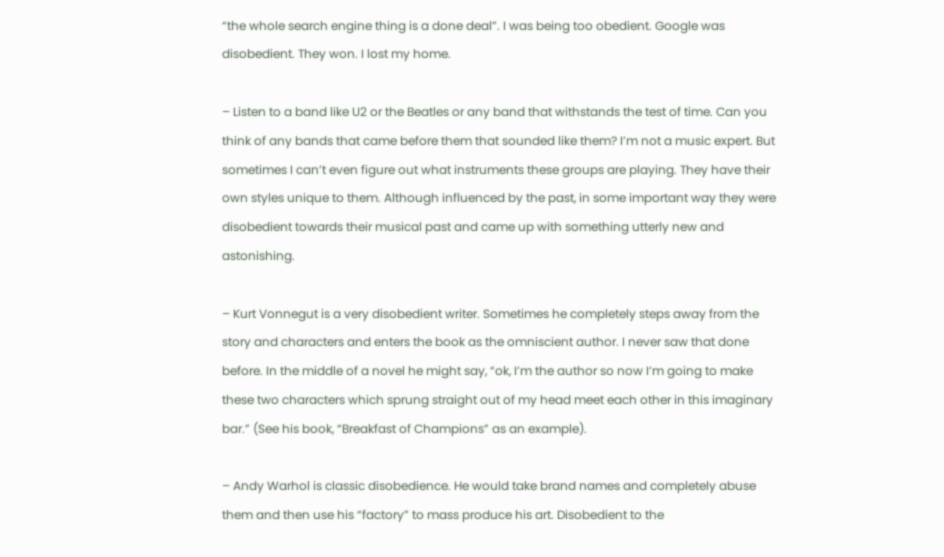“the whole search engine thing is a done deal”. I was being too obedient. Google was disobedient. They won. I lost my home.

– Listen to a band like U2 or the Beatles or any band that withstands the test of time. Can you think of any bands that came before them that sounded like them? I’m not a music expert. But sometimes I can’t even figure out what instruments these groups are playing. They have their own styles unique to them. Although influenced by the past, in some important way they were disobedient towards their musical past and came up with something utterly new and astonishing.

– Kurt Vonnegut is a very disobedient writer. Sometimes he completely steps away from the story and characters and enters the book as the omniscient author. I never saw that done before. In the middle of a novel he might say, “ok, I’m the author so now I’m going to make these two characters which sprung straight out of my head meet each other in this imaginary bar.” (See his book, “Breakfast of Champions” as an example).

– Andy Warhol is classic disobedience. He would take brand names and completely abuse them and then use his “factory” to mass produce his art. Disobedient to the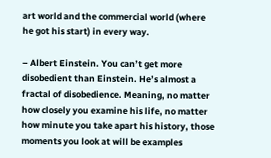art world and the commercial world (where he got his start) in every way.

– Albert Einstein. You can’t get more disobedient than Einstein. He’s almost a fractal of disobedience. Meaning, no matter how closely you examine his life, no matter how minute you take apart his history, those moments you look at will be examples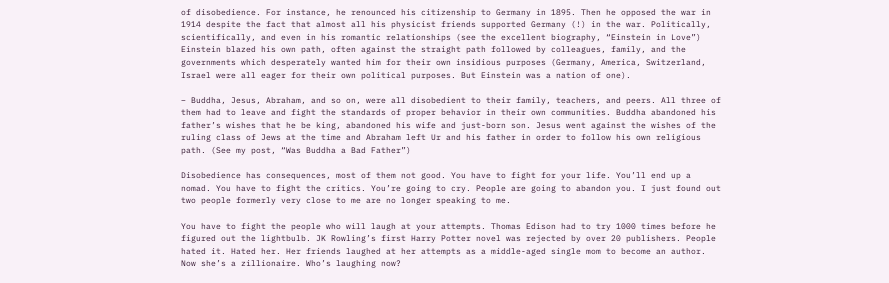of disobedience. For instance, he renounced his citizenship to Germany in 1895. Then he opposed the war in 1914 despite the fact that almost all his physicist friends supported Germany (!) in the war. Politically, scientifically, and even in his romantic relationships (see the excellent biography, “Einstein in Love”) Einstein blazed his own path, often against the straight path followed by colleagues, family, and the governments which desperately wanted him for their own insidious purposes (Germany, America, Switzerland, Israel were all eager for their own political purposes. But Einstein was a nation of one).

– Buddha, Jesus, Abraham, and so on, were all disobedient to their family, teachers, and peers. All three of them had to leave and fight the standards of proper behavior in their own communities. Buddha abandoned his father’s wishes that he be king, abandoned his wife and just-born son. Jesus went against the wishes of the ruling class of Jews at the time and Abraham left Ur and his father in order to follow his own religious path. (See my post, “Was Buddha a Bad Father”)

Disobedience has consequences, most of them not good. You have to fight for your life. You’ll end up a nomad. You have to fight the critics. You’re going to cry. People are going to abandon you. I just found out two people formerly very close to me are no longer speaking to me.

You have to fight the people who will laugh at your attempts. Thomas Edison had to try 1000 times before he figured out the lightbulb. JK Rowling’s first Harry Potter novel was rejected by over 20 publishers. People hated it. Hated her. Her friends laughed at her attempts as a middle-aged single mom to become an author. Now she’s a zillionaire. Who’s laughing now?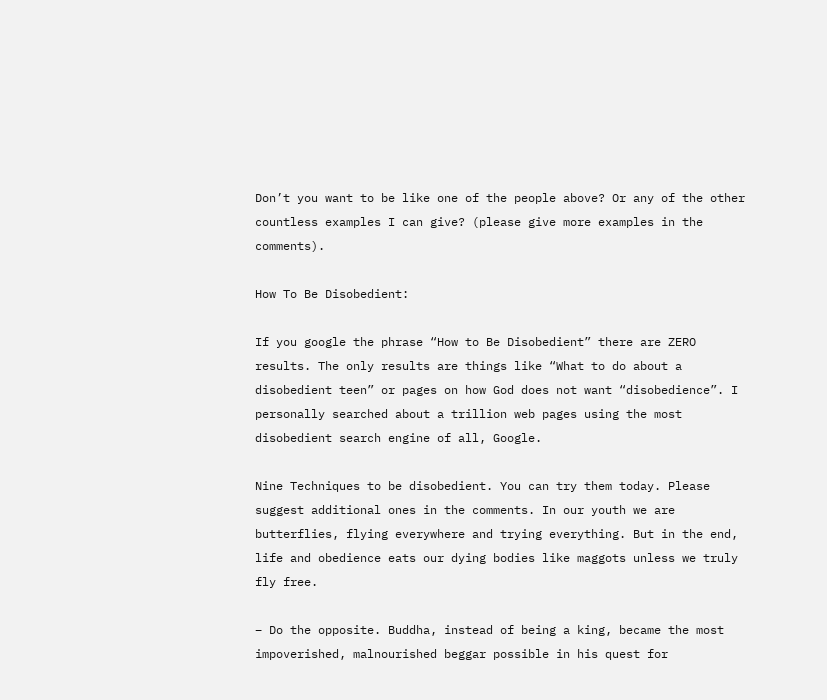Don’t you want to be like one of the people above? Or any of the other countless examples I can give? (please give more examples in the comments).

How To Be Disobedient:

If you google the phrase “How to Be Disobedient” there are ZERO results. The only results are things like “What to do about a disobedient teen” or pages on how God does not want “disobedience”. I personally searched about a trillion web pages using the most disobedient search engine of all, Google.

Nine Techniques to be disobedient. You can try them today. Please suggest additional ones in the comments. In our youth we are butterflies, flying everywhere and trying everything. But in the end, life and obedience eats our dying bodies like maggots unless we truly fly free.

– Do the opposite. Buddha, instead of being a king, became the most impoverished, malnourished beggar possible in his quest for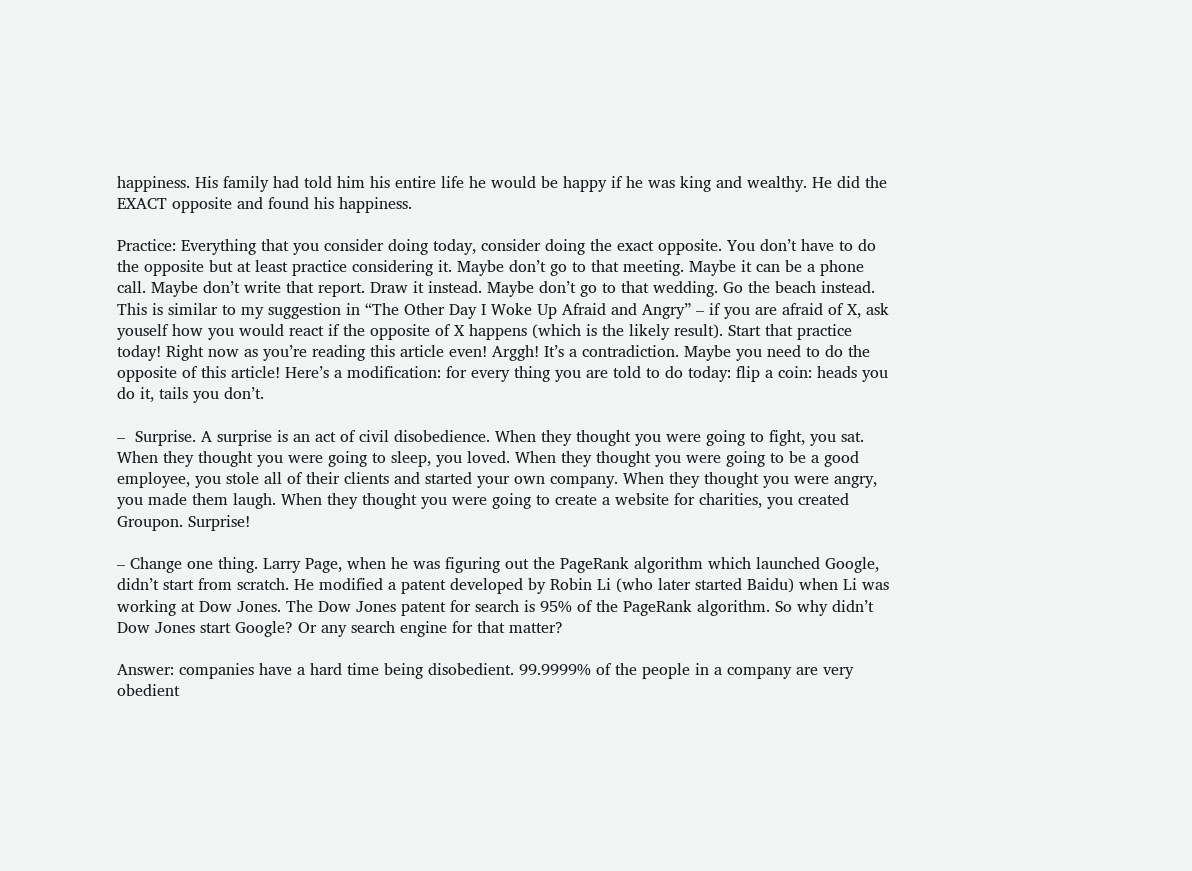happiness. His family had told him his entire life he would be happy if he was king and wealthy. He did the EXACT opposite and found his happiness.

Practice: Everything that you consider doing today, consider doing the exact opposite. You don’t have to do the opposite but at least practice considering it. Maybe don’t go to that meeting. Maybe it can be a phone call. Maybe don’t write that report. Draw it instead. Maybe don’t go to that wedding. Go the beach instead. This is similar to my suggestion in “The Other Day I Woke Up Afraid and Angry” – if you are afraid of X, ask youself how you would react if the opposite of X happens (which is the likely result). Start that practice today! Right now as you’re reading this article even! Arggh! It’s a contradiction. Maybe you need to do the opposite of this article! Here’s a modification: for every thing you are told to do today: flip a coin: heads you do it, tails you don’t.

–  Surprise. A surprise is an act of civil disobedience. When they thought you were going to fight, you sat. When they thought you were going to sleep, you loved. When they thought you were going to be a good employee, you stole all of their clients and started your own company. When they thought you were angry, you made them laugh. When they thought you were going to create a website for charities, you created Groupon. Surprise!

– Change one thing. Larry Page, when he was figuring out the PageRank algorithm which launched Google, didn’t start from scratch. He modified a patent developed by Robin Li (who later started Baidu) when Li was working at Dow Jones. The Dow Jones patent for search is 95% of the PageRank algorithm. So why didn’t Dow Jones start Google? Or any search engine for that matter?

Answer: companies have a hard time being disobedient. 99.9999% of the people in a company are very obedient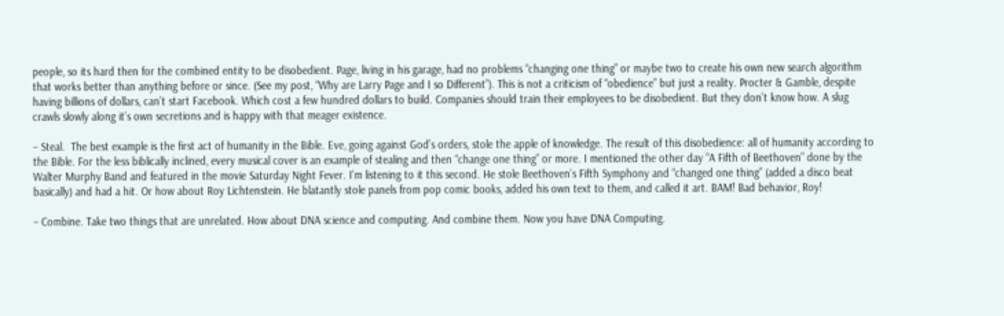people, so its hard then for the combined entity to be disobedient. Page, living in his garage, had no problems “changing one thing” or maybe two to create his own new search algorithm that works better than anything before or since. (See my post, “Why are Larry Page and I so Different”). This is not a criticism of “obedience” but just a reality. Procter & Gamble, despite having billions of dollars, can’t start Facebook. Which cost a few hundred dollars to build. Companies should train their employees to be disobedient. But they don’t know how. A slug crawls slowly along it’s own secretions and is happy with that meager existence.

– Steal.  The best example is the first act of humanity in the Bible. Eve, going against God’s orders, stole the apple of knowledge. The result of this disobedience: all of humanity according to the Bible. For the less biblically inclined, every musical cover is an example of stealing and then “change one thing” or more. I mentioned the other day “A Fifth of Beethoven” done by the Walter Murphy Band and featured in the movie Saturday Night Fever. I’m listening to it this second. He stole Beethoven’s Fifth Symphony and “changed one thing” (added a disco beat basically) and had a hit. Or how about Roy Lichtenstein. He blatantly stole panels from pop comic books, added his own text to them, and called it art. BAM! Bad behavior, Roy!

– Combine. Take two things that are unrelated. How about DNA science and computing. And combine them. Now you have DNA Computing.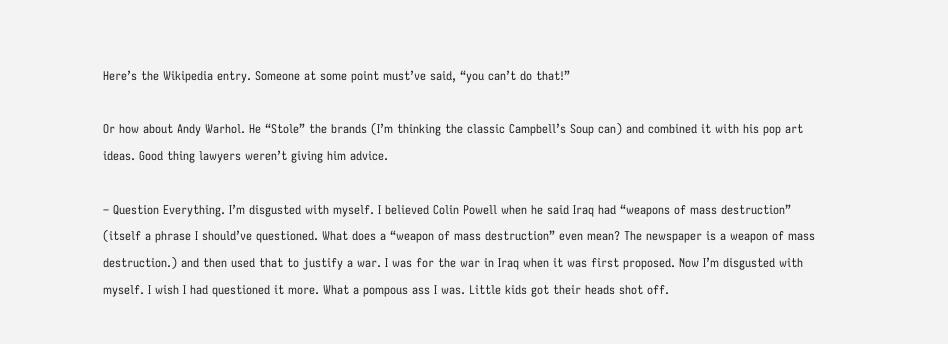Here’s the Wikipedia entry. Someone at some point must’ve said, “you can’t do that!”

Or how about Andy Warhol. He “Stole” the brands (I’m thinking the classic Campbell’s Soup can) and combined it with his pop art ideas. Good thing lawyers weren’t giving him advice.

– Question Everything. I’m disgusted with myself. I believed Colin Powell when he said Iraq had “weapons of mass destruction” (itself a phrase I should’ve questioned. What does a “weapon of mass destruction” even mean? The newspaper is a weapon of mass destruction.) and then used that to justify a war. I was for the war in Iraq when it was first proposed. Now I’m disgusted with myself. I wish I had questioned it more. What a pompous ass I was. Little kids got their heads shot off.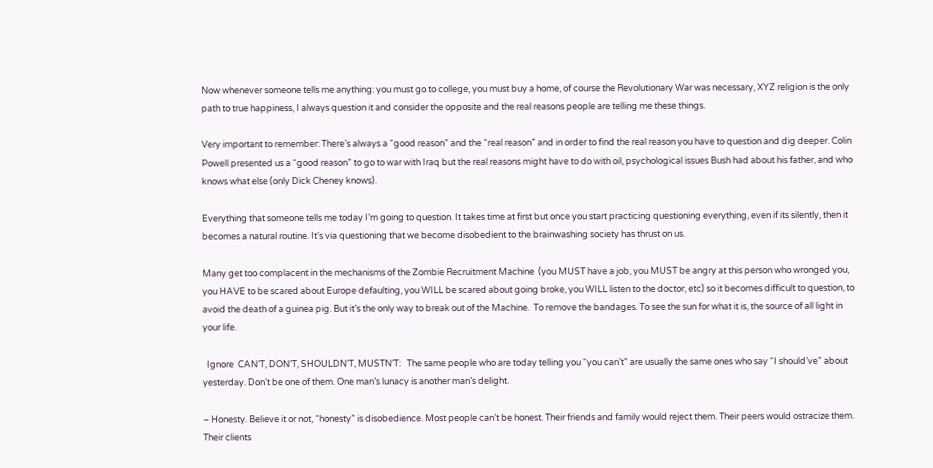Now whenever someone tells me anything: you must go to college, you must buy a home, of course the Revolutionary War was necessary, XYZ religion is the only path to true happiness, I always question it and consider the opposite and the real reasons people are telling me these things.

Very important to remember: There’s always a “good reason” and the “real reason” and in order to find the real reason you have to question and dig deeper. Colin Powell presented us a “good reason” to go to war with Iraq but the real reasons might have to do with oil, psychological issues Bush had about his father, and who knows what else (only Dick Cheney knows).

Everything that someone tells me today I’m going to question. It takes time at first but once you start practicing questioning everything, even if its silently, then it becomes a natural routine. It’s via questioning that we become disobedient to the brainwashing society has thrust on us.

Many get too complacent in the mechanisms of the Zombie Recruitment Machine  (you MUST have a job, you MUST be angry at this person who wronged you, you HAVE to be scared about Europe defaulting, you WILL be scared about going broke, you WILL listen to the doctor, etc) so it becomes difficult to question, to avoid the death of a guinea pig. But it’s the only way to break out of the Machine.  To remove the bandages. To see the sun for what it is, the source of all light in your life.

  Ignore  CAN’T, DON’T, SHOULDN’T, MUSTN’T:   The same people who are today telling you “you can’t” are usually the same ones who say “I should’ve” about yesterday. Don’t be one of them. One man’s lunacy is another man’s delight.

– Honesty. Believe it or not, “honesty” is disobedience. Most people can’t be honest. Their friends and family would reject them. Their peers would ostracize them. Their clients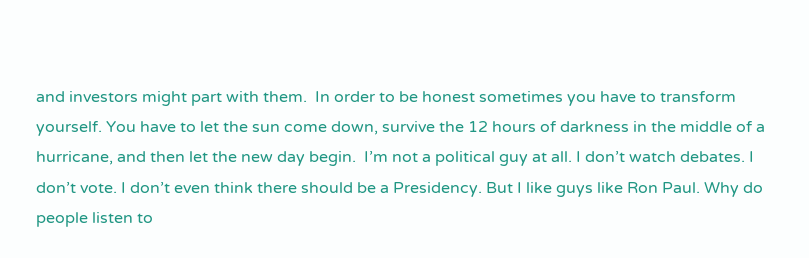and investors might part with them.  In order to be honest sometimes you have to transform yourself. You have to let the sun come down, survive the 12 hours of darkness in the middle of a hurricane, and then let the new day begin.  I’m not a political guy at all. I don’t watch debates. I don’t vote. I don’t even think there should be a Presidency. But I like guys like Ron Paul. Why do people listen to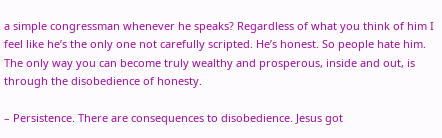a simple congressman whenever he speaks? Regardless of what you think of him I feel like he’s the only one not carefully scripted. He’s honest. So people hate him. The only way you can become truly wealthy and prosperous, inside and out, is through the disobedience of honesty.

– Persistence. There are consequences to disobedience. Jesus got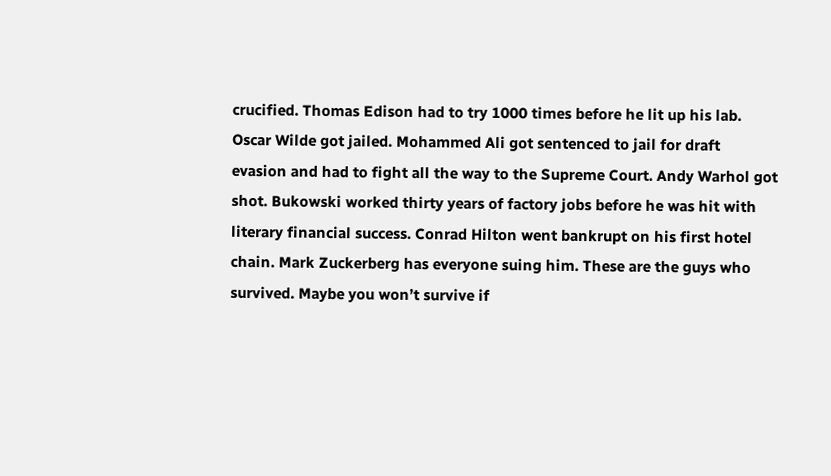crucified. Thomas Edison had to try 1000 times before he lit up his lab. Oscar Wilde got jailed. Mohammed Ali got sentenced to jail for draft evasion and had to fight all the way to the Supreme Court. Andy Warhol got shot. Bukowski worked thirty years of factory jobs before he was hit with literary financial success. Conrad Hilton went bankrupt on his first hotel chain. Mark Zuckerberg has everyone suing him. These are the guys who survived. Maybe you won’t survive if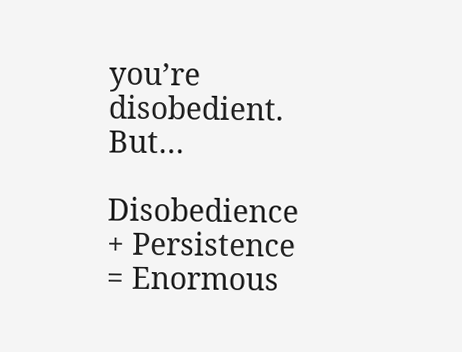you’re disobedient. But…

Disobedience + Persistence = Enormous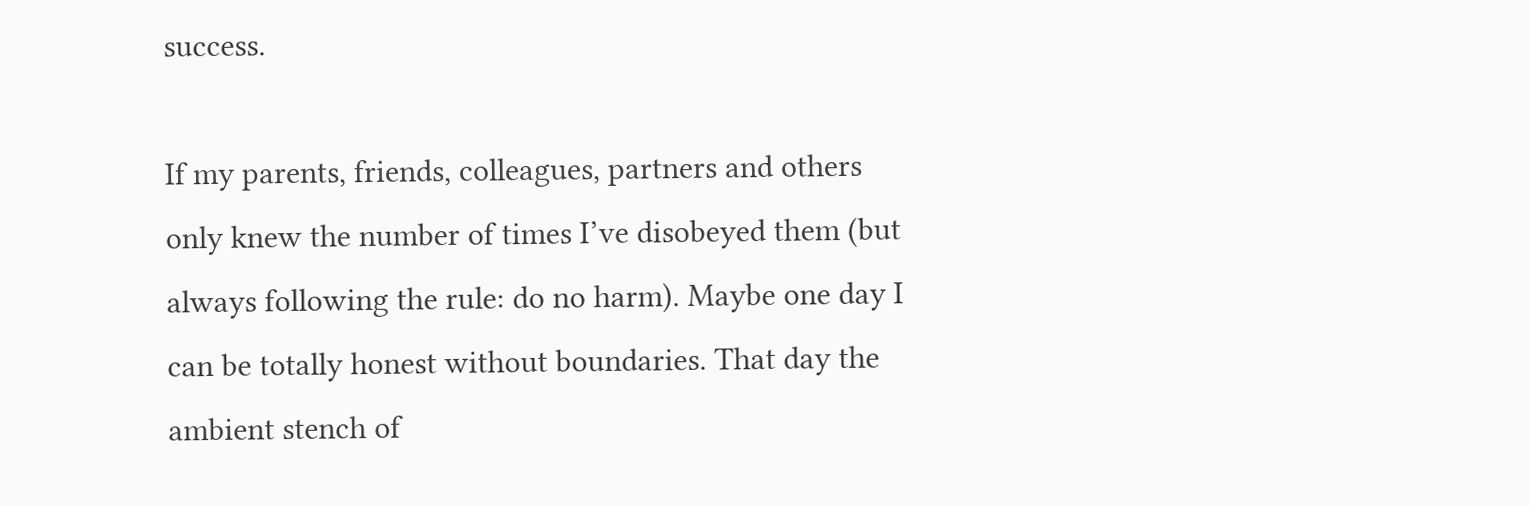success.

If my parents, friends, colleagues, partners and others only knew the number of times I’ve disobeyed them (but always following the rule: do no harm). Maybe one day I can be totally honest without boundaries. That day the ambient stench of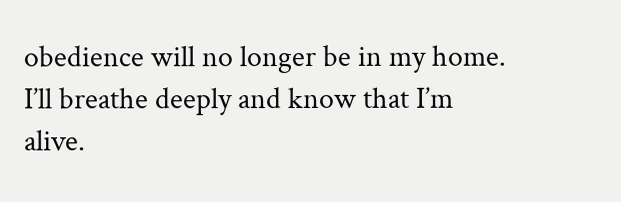obedience will no longer be in my home. I’ll breathe deeply and know that I’m alive.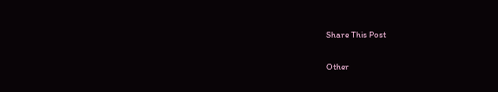Share This Post

Other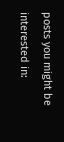posts you might be interested in: